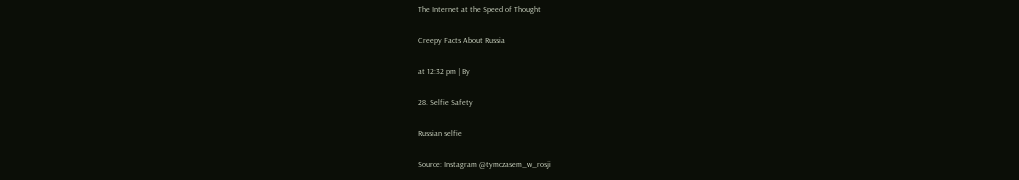The Internet at the Speed of Thought

Creepy Facts About Russia

at 12:32 pm | By

28. Selfie Safety

Russian selfie

Source: Instagram @tymczasem_w_rosji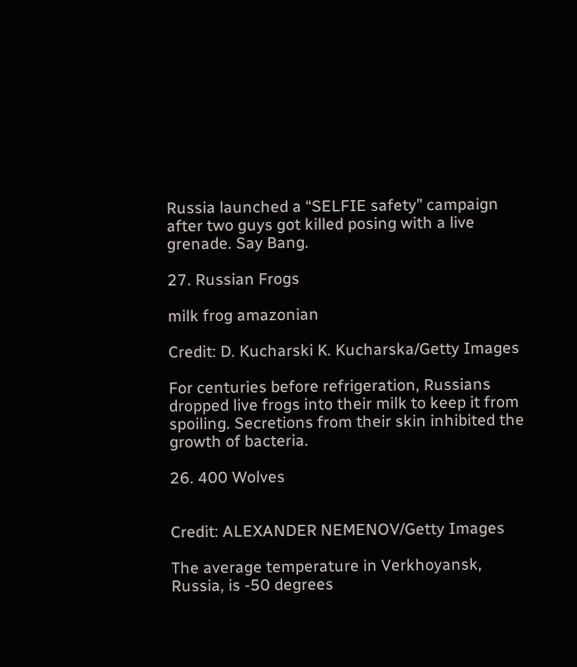Russia launched a “SELFIE safety” campaign after two guys got killed posing with a live grenade. Say Bang.

27. Russian Frogs

milk frog amazonian

Credit: D. Kucharski K. Kucharska/Getty Images

For centuries before refrigeration, Russians dropped live frogs into their milk to keep it from spoiling. Secretions from their skin inhibited the growth of bacteria.

26. 400 Wolves


Credit: ALEXANDER NEMENOV/Getty Images

The average temperature in Verkhoyansk, Russia, is -50 degrees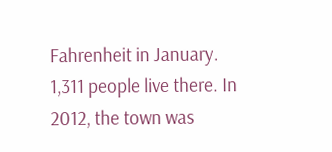Fahrenheit in January. 1,311 people live there. In 2012, the town was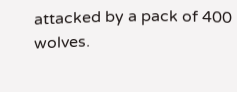attacked by a pack of 400 wolves.